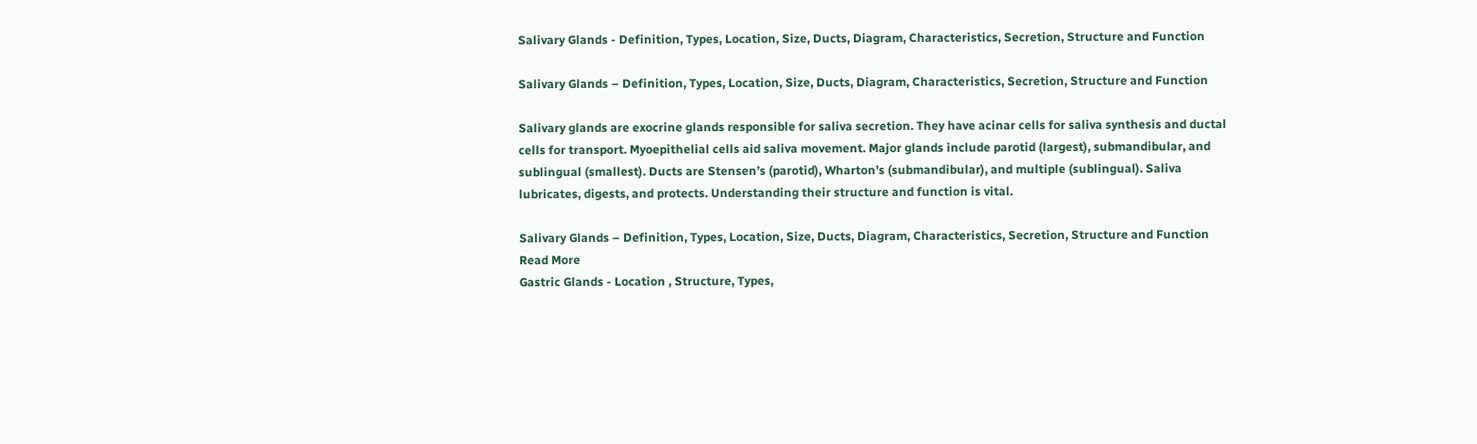Salivary Glands - Definition, Types, Location, Size, Ducts, Diagram, Characteristics, Secretion, Structure and Function

Salivary Glands – Definition, Types, Location, Size, Ducts, Diagram, Characteristics, Secretion, Structure and Function

Salivary glands are exocrine glands responsible for saliva secretion. They have acinar cells for saliva synthesis and ductal cells for transport. Myoepithelial cells aid saliva movement. Major glands include parotid (largest), submandibular, and sublingual (smallest). Ducts are Stensen’s (parotid), Wharton’s (submandibular), and multiple (sublingual). Saliva lubricates, digests, and protects. Understanding their structure and function is vital.

Salivary Glands – Definition, Types, Location, Size, Ducts, Diagram, Characteristics, Secretion, Structure and Function Read More
Gastric Glands - Location , Structure, Types,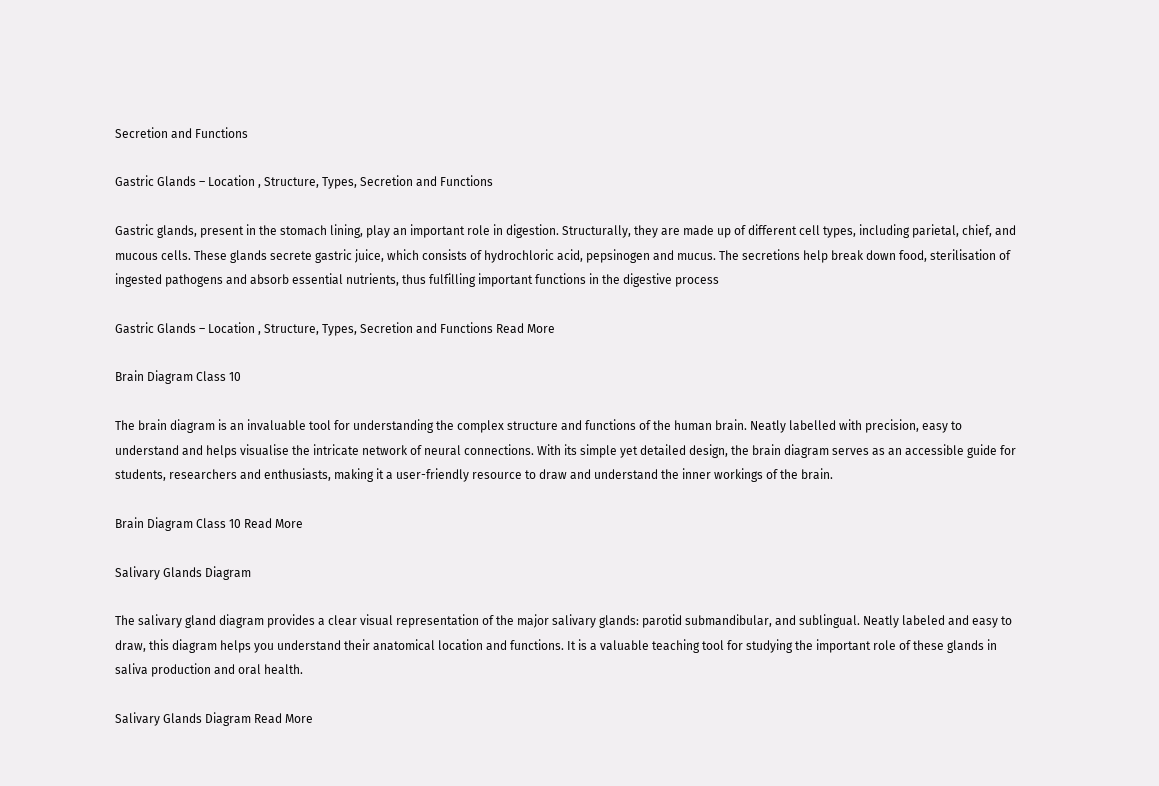Secretion and Functions

Gastric Glands – Location , Structure, Types, Secretion and Functions

Gastric glands, present in the stomach lining, play an important role in digestion. Structurally, they are made up of different cell types, including parietal, chief, and mucous cells. These glands secrete gastric juice, which consists of hydrochloric acid, pepsinogen and mucus. The secretions help break down food, sterilisation of ingested pathogens and absorb essential nutrients, thus fulfilling important functions in the digestive process

Gastric Glands – Location , Structure, Types, Secretion and Functions Read More

Brain Diagram Class 10

The brain diagram is an invaluable tool for understanding the complex structure and functions of the human brain. Neatly labelled with precision, easy to understand and helps visualise the intricate network of neural connections. With its simple yet detailed design, the brain diagram serves as an accessible guide for students, researchers and enthusiasts, making it a user-friendly resource to draw and understand the inner workings of the brain.

Brain Diagram Class 10 Read More

Salivary Glands Diagram

The salivary gland diagram provides a clear visual representation of the major salivary glands: parotid submandibular, and sublingual. Neatly labeled and easy to draw, this diagram helps you understand their anatomical location and functions. It is a valuable teaching tool for studying the important role of these glands in saliva production and oral health.

Salivary Glands Diagram Read More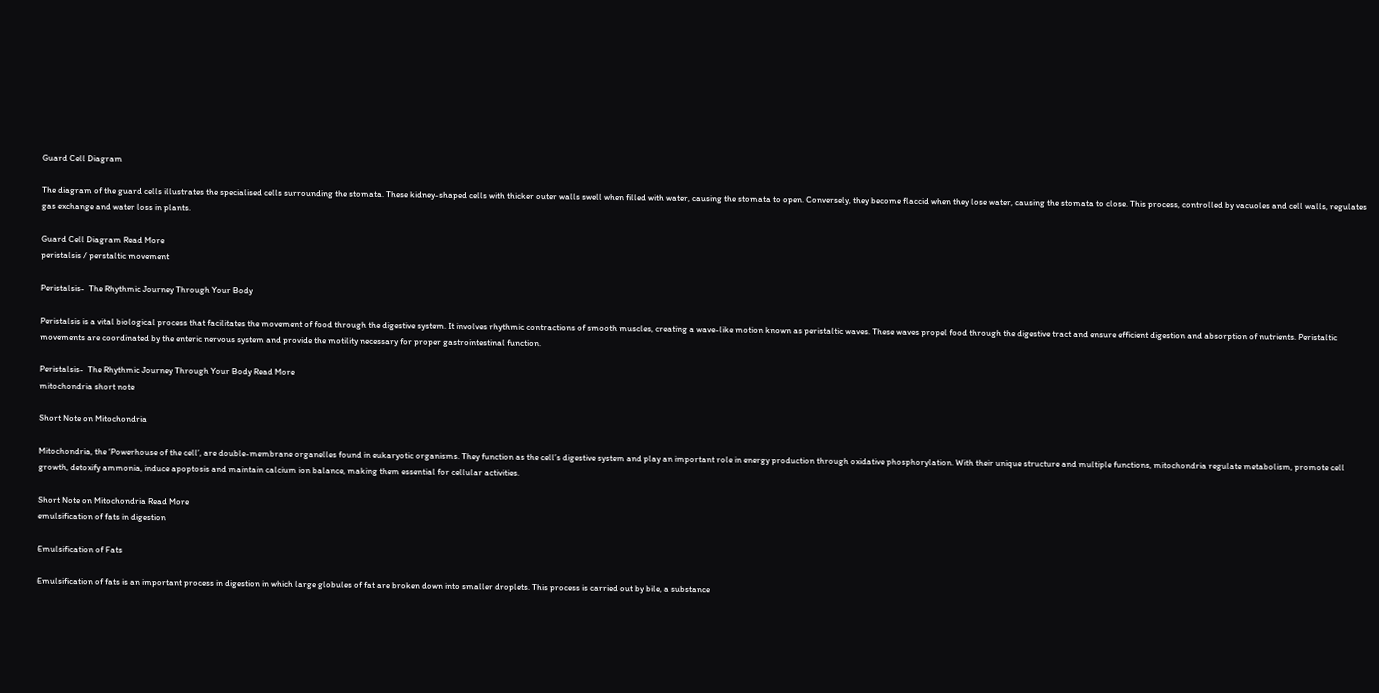Guard Cell Diagram

The diagram of the guard cells illustrates the specialised cells surrounding the stomata. These kidney-shaped cells with thicker outer walls swell when filled with water, causing the stomata to open. Conversely, they become flaccid when they lose water, causing the stomata to close. This process, controlled by vacuoles and cell walls, regulates gas exchange and water loss in plants.

Guard Cell Diagram Read More
peristalsis / perstaltic movement

Peristalsis-  The Rhythmic Journey Through Your Body

Peristalsis is a vital biological process that facilitates the movement of food through the digestive system. It involves rhythmic contractions of smooth muscles, creating a wave-like motion known as peristaltic waves. These waves propel food through the digestive tract and ensure efficient digestion and absorption of nutrients. Peristaltic movements are coordinated by the enteric nervous system and provide the motility necessary for proper gastrointestinal function.

Peristalsis-  The Rhythmic Journey Through Your Body Read More
mitochondria short note

Short Note on Mitochondria

Mitochondria, the ‘Powerhouse of the cell’, are double-membrane organelles found in eukaryotic organisms. They function as the cell’s digestive system and play an important role in energy production through oxidative phosphorylation. With their unique structure and multiple functions, mitochondria regulate metabolism, promote cell growth, detoxify ammonia, induce apoptosis and maintain calcium ion balance, making them essential for cellular activities.

Short Note on Mitochondria Read More
emulsification of fats in digestion

Emulsification of Fats

Emulsification of fats is an important process in digestion in which large globules of fat are broken down into smaller droplets. This process is carried out by bile, a substance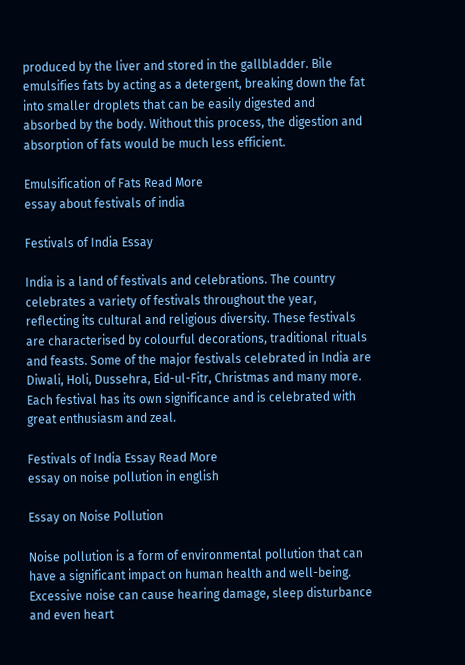produced by the liver and stored in the gallbladder. Bile emulsifies fats by acting as a detergent, breaking down the fat into smaller droplets that can be easily digested and absorbed by the body. Without this process, the digestion and absorption of fats would be much less efficient.

Emulsification of Fats Read More
essay about festivals of india

Festivals of India Essay

India is a land of festivals and celebrations. The country celebrates a variety of festivals throughout the year, reflecting its cultural and religious diversity. These festivals are characterised by colourful decorations, traditional rituals and feasts. Some of the major festivals celebrated in India are Diwali, Holi, Dussehra, Eid-ul-Fitr, Christmas and many more. Each festival has its own significance and is celebrated with great enthusiasm and zeal.

Festivals of India Essay Read More
essay on noise pollution in english

Essay on Noise Pollution

Noise pollution is a form of environmental pollution that can have a significant impact on human health and well-being. Excessive noise can cause hearing damage, sleep disturbance and even heart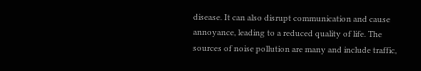disease. It can also disrupt communication and cause annoyance, leading to a reduced quality of life. The sources of noise pollution are many and include traffic,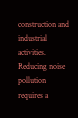construction and industrial activities. Reducing noise pollution requires a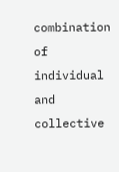combination of individual and collective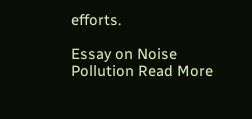efforts.

Essay on Noise Pollution Read More